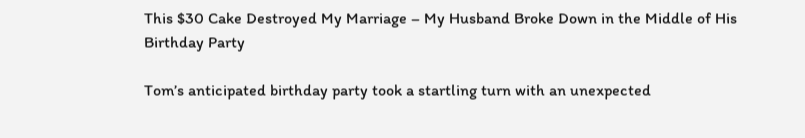This $30 Cake Destroyed My Marriage – My Husband Broke Down in the Middle of His Birthday Party

Tom’s anticipated birthday party took a startling turn with an unexpected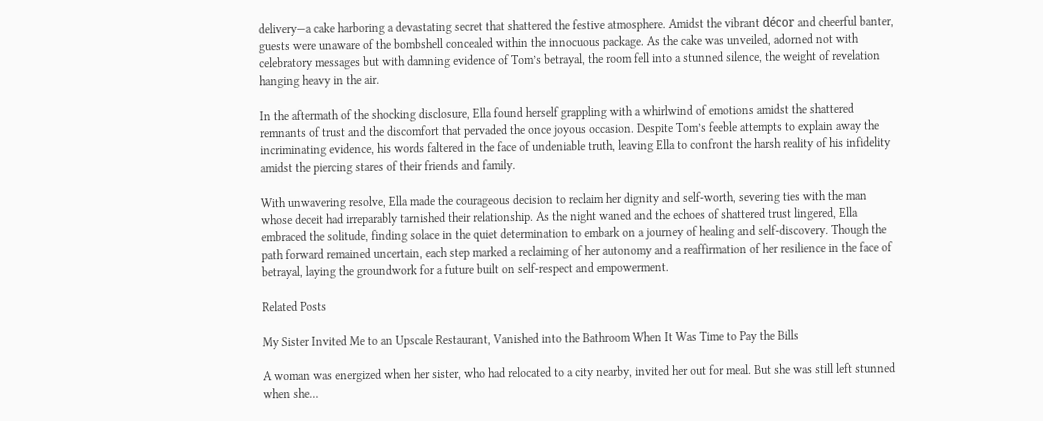delivery—a cake harboring a devastating secret that shattered the festive atmosphere. Amidst the vibrant décor and cheerful banter, guests were unaware of the bombshell concealed within the innocuous package. As the cake was unveiled, adorned not with celebratory messages but with damning evidence of Tom’s betrayal, the room fell into a stunned silence, the weight of revelation hanging heavy in the air.

In the aftermath of the shocking disclosure, Ella found herself grappling with a whirlwind of emotions amidst the shattered remnants of trust and the discomfort that pervaded the once joyous occasion. Despite Tom’s feeble attempts to explain away the incriminating evidence, his words faltered in the face of undeniable truth, leaving Ella to confront the harsh reality of his infidelity amidst the piercing stares of their friends and family.

With unwavering resolve, Ella made the courageous decision to reclaim her dignity and self-worth, severing ties with the man whose deceit had irreparably tarnished their relationship. As the night waned and the echoes of shattered trust lingered, Ella embraced the solitude, finding solace in the quiet determination to embark on a journey of healing and self-discovery. Though the path forward remained uncertain, each step marked a reclaiming of her autonomy and a reaffirmation of her resilience in the face of betrayal, laying the groundwork for a future built on self-respect and empowerment.

Related Posts

My Sister Invited Me to an Upscale Restaurant, Vanished into the Bathroom When It Was Time to Pay the Bills

A woman was energized when her sister, who had relocated to a city nearby, invited her out for meal. But she was still left stunned when she…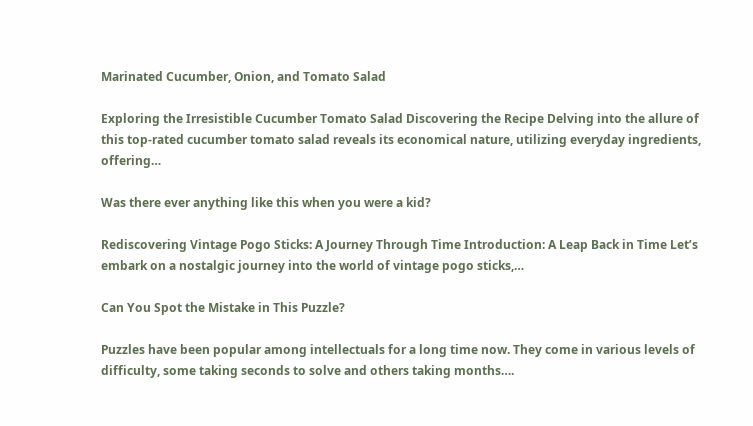Marinated Cucumber, Onion, and Tomato Salad

Exploring the Irresistible Cucumber Tomato Salad Discovering the Recipe Delving into the allure of this top-rated cucumber tomato salad reveals its economical nature, utilizing everyday ingredients, offering…

Was there ever anything like this when you were a kid?

Rediscovering Vintage Pogo Sticks: A Journey Through Time Introduction: A Leap Back in Time Let’s embark on a nostalgic journey into the world of vintage pogo sticks,…

Can You Spot the Mistake in This Puzzle?

Puzzles have been popular among intellectuals for a long time now. They come in various levels of difficulty, some taking seconds to solve and others taking months….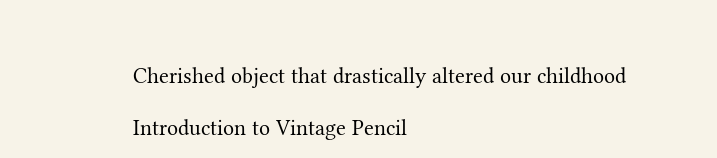Cherished object that drastically altered our childhood

Introduction to Vintage Pencil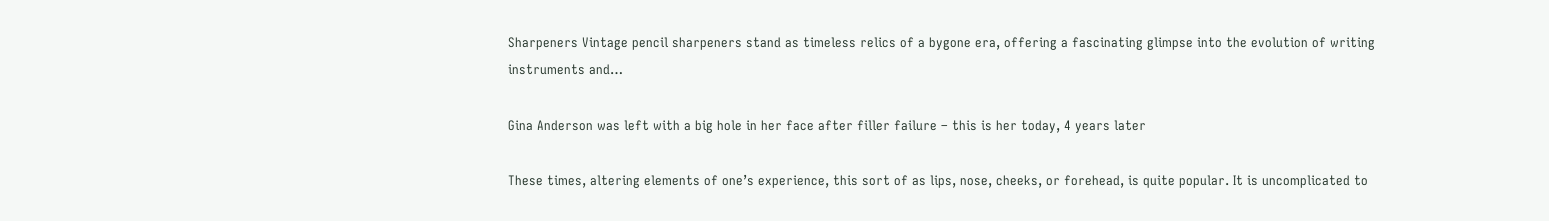Sharpeners Vintage pencil sharpeners stand as timeless relics of a bygone era, offering a fascinating glimpse into the evolution of writing instruments and…

Gina Anderson was left with a big hole in her face after filler failure – this is her today, 4 years later

These times, altering elements of one’s experience, this sort of as lips, nose, cheeks, or forehead, is quite popular. It is uncomplicated to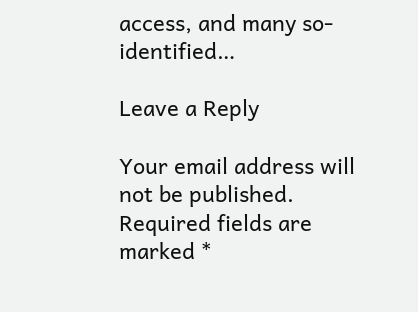access, and many so-identified…

Leave a Reply

Your email address will not be published. Required fields are marked *